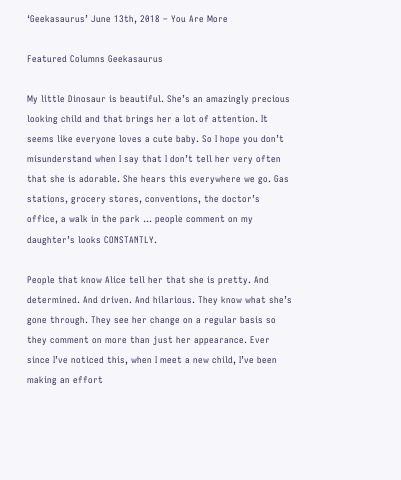‘Geekasaurus’ June 13th, 2018 – You Are More

Featured Columns Geekasaurus

My little Dinosaur is beautiful. She’s an amazingly precious looking child and that brings her a lot of attention. It seems like everyone loves a cute baby. So I hope you don’t misunderstand when I say that I don’t tell her very often that she is adorable. She hears this everywhere we go. Gas stations, grocery stores, conventions, the doctor’s office, a walk in the park … people comment on my daughter’s looks CONSTANTLY.

People that know Alice tell her that she is pretty. And determined. And driven. And hilarious. They know what she’s gone through. They see her change on a regular basis so they comment on more than just her appearance. Ever since I’ve noticed this, when I meet a new child, I’ve been making an effort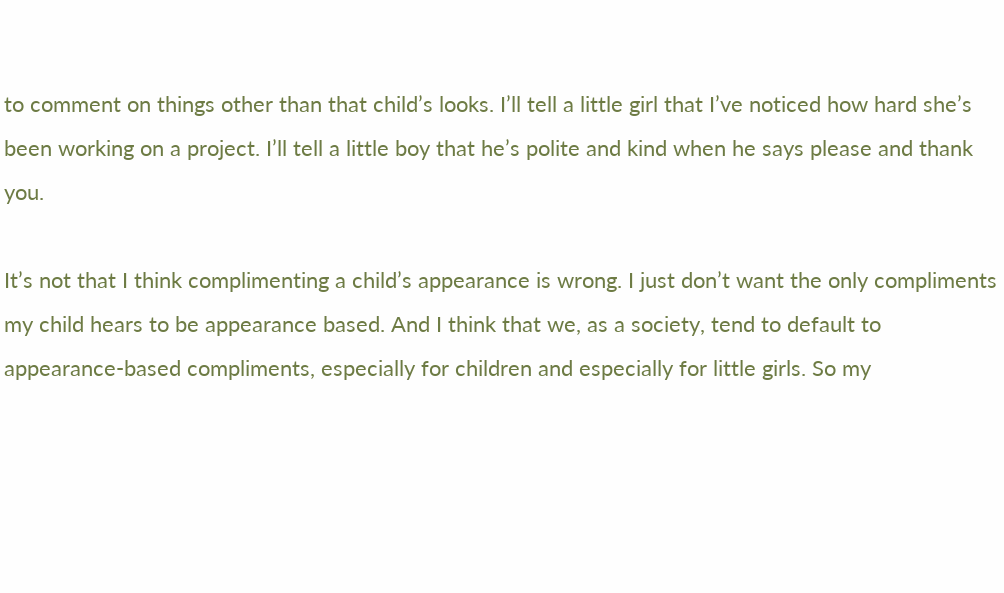to comment on things other than that child’s looks. I’ll tell a little girl that I’ve noticed how hard she’s been working on a project. I’ll tell a little boy that he’s polite and kind when he says please and thank you.

It’s not that I think complimenting a child’s appearance is wrong. I just don’t want the only compliments my child hears to be appearance based. And I think that we, as a society, tend to default to appearance-based compliments, especially for children and especially for little girls. So my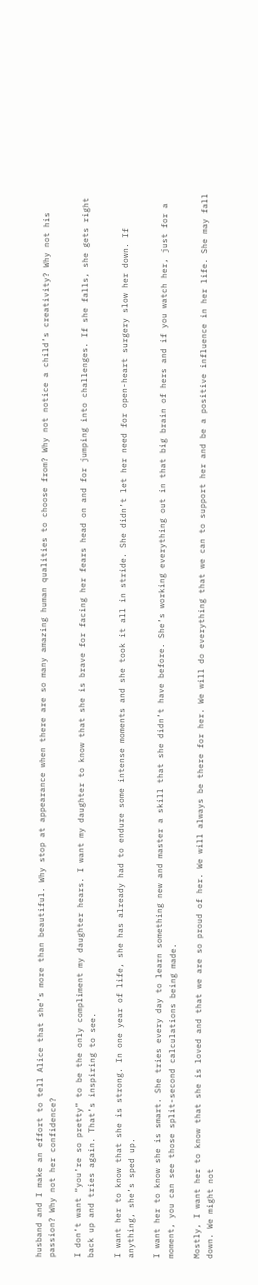husband and I make an effort to tell Alice that she’s more than beautiful. Why stop at appearance when there are so many amazing human qualities to choose from? Why not notice a child’s creativity? Why not his passion? Why not her confidence?

I don’t want “you’re so pretty” to be the only compliment my daughter hears. I want my daughter to know that she is brave for facing her fears head on and for jumping into challenges. If she falls, she gets right back up and tries again. That’s inspiring to see.

I want her to know that she is strong. In one year of life, she has already had to endure some intense moments and she took it all in stride. She didn’t let her need for open-heart surgery slow her down. If anything, she’s sped up.

I want her to know she is smart. She tries every day to learn something new and master a skill that she didn’t have before. She’s working everything out in that big brain of hers and if you watch her, just for a moment, you can see those split-second calculations being made.

Mostly, I want her to know that she is loved and that we are so proud of her. We will always be there for her. We will do everything that we can to support her and be a positive influence in her life. She may fall down. We might not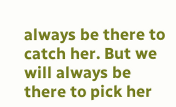always be there to catch her. But we will always be there to pick her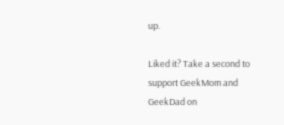up.

Liked it? Take a second to support GeekMom and GeekDad on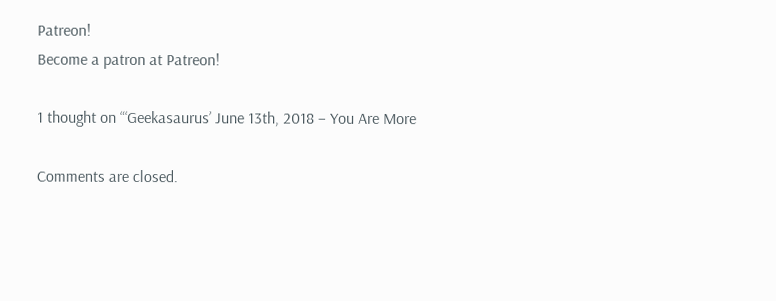Patreon!
Become a patron at Patreon!

1 thought on “‘Geekasaurus’ June 13th, 2018 – You Are More

Comments are closed.